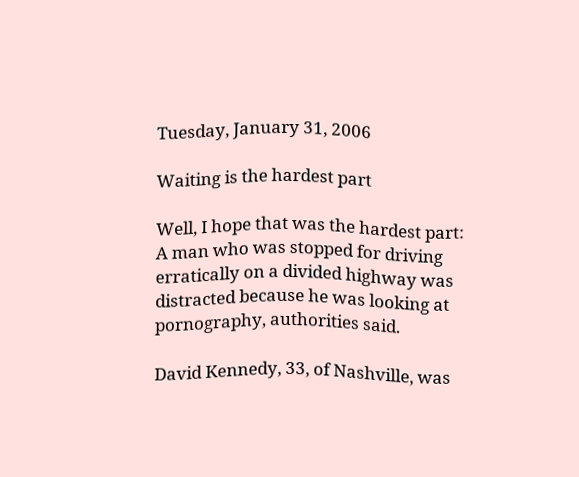Tuesday, January 31, 2006

Waiting is the hardest part

Well, I hope that was the hardest part:
A man who was stopped for driving erratically on a divided highway was distracted because he was looking at pornography, authorities said.

David Kennedy, 33, of Nashville, was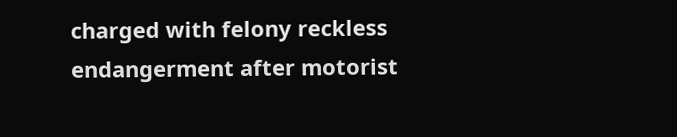charged with felony reckless endangerment after motorist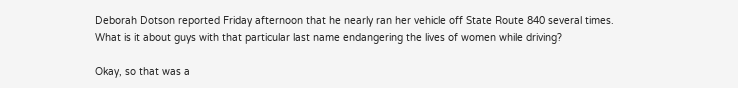Deborah Dotson reported Friday afternoon that he nearly ran her vehicle off State Route 840 several times.
What is it about guys with that particular last name endangering the lives of women while driving?

Okay, so that was a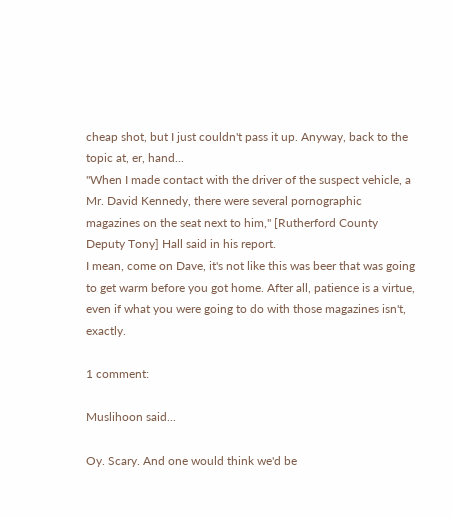cheap shot, but I just couldn't pass it up. Anyway, back to the topic at, er, hand...
"When I made contact with the driver of the suspect vehicle, a Mr. David Kennedy, there were several pornographic magazines on the seat next to him," [Rutherford County Deputy Tony] Hall said in his report.
I mean, come on Dave, it's not like this was beer that was going to get warm before you got home. After all, patience is a virtue, even if what you were going to do with those magazines isn't, exactly.

1 comment:

Muslihoon said...

Oy. Scary. And one would think we'd be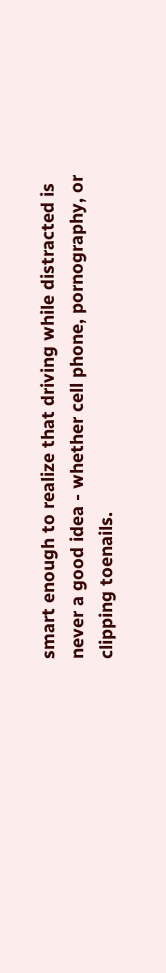smart enough to realize that driving while distracted is never a good idea - whether cell phone, pornography, or clipping toenails.